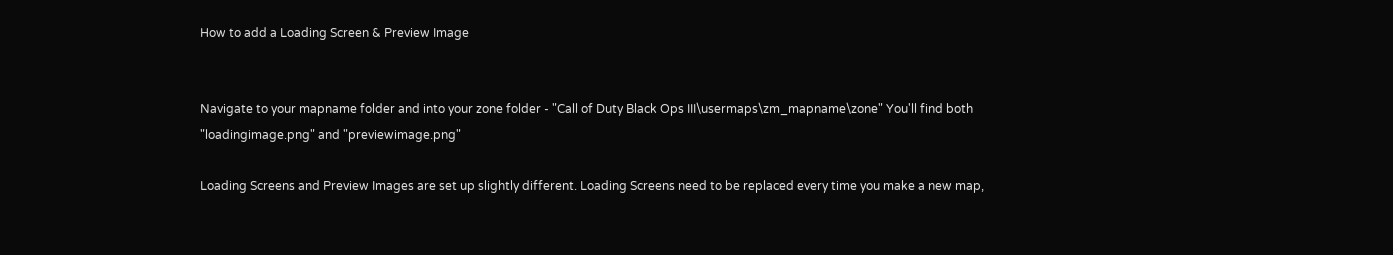How to add a Loading Screen & Preview Image


Navigate to your mapname folder and into your zone folder - "Call of Duty Black Ops III\usermaps\zm_mapname\zone" You'll find both "loadingimage.png" and "previewimage.png"

Loading Screens and Preview Images are set up slightly different. Loading Screens need to be replaced every time you make a new map,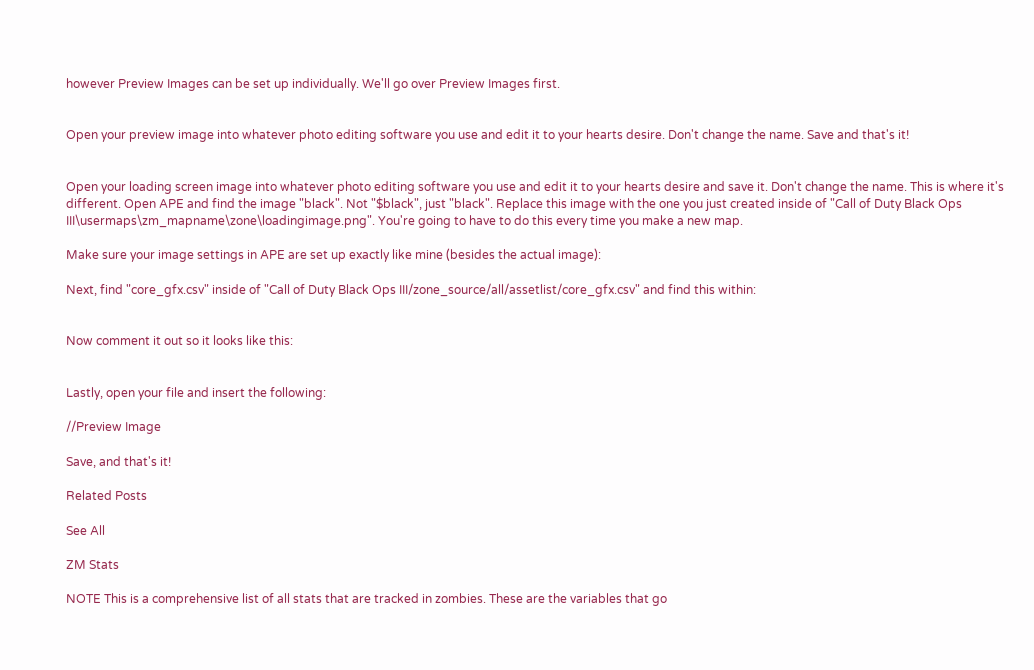however Preview Images can be set up individually. We'll go over Preview Images first.


Open your preview image into whatever photo editing software you use and edit it to your hearts desire. Don't change the name. Save and that's it!


Open your loading screen image into whatever photo editing software you use and edit it to your hearts desire and save it. Don't change the name. This is where it's different. Open APE and find the image "black". Not "$black", just "black". Replace this image with the one you just created inside of "Call of Duty Black Ops III\usermaps\zm_mapname\zone\loadingimage.png". You're going to have to do this every time you make a new map.

Make sure your image settings in APE are set up exactly like mine (besides the actual image):

Next, find "core_gfx.csv" inside of "Call of Duty Black Ops III/zone_source/all/assetlist/core_gfx.csv" and find this within:


Now comment it out so it looks like this:


Lastly, open your file and insert the following:

//Preview Image

Save, and that's it!

Related Posts

See All

ZM Stats

NOTE This is a comprehensive list of all stats that are tracked in zombies. These are the variables that go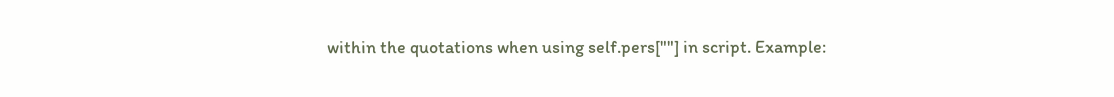within the quotations when using self.pers[""] in script. Example: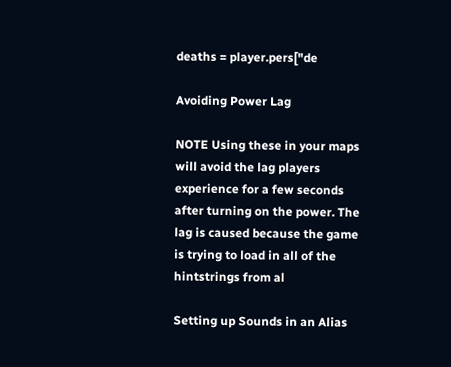deaths = player.pers["de

Avoiding Power Lag

NOTE Using these in your maps will avoid the lag players experience for a few seconds after turning on the power. The lag is caused because the game is trying to load in all of the hintstrings from al

Setting up Sounds in an Alias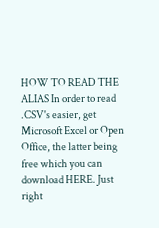HOW TO READ THE ALIAS In order to read .CSV's easier, get Microsoft Excel or Open Office, the latter being free which you can download HERE. Just right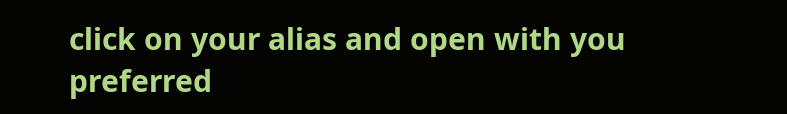click on your alias and open with you preferred